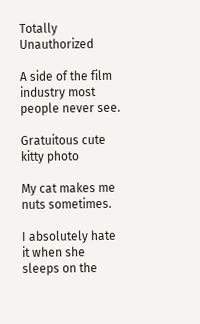Totally Unauthorized

A side of the film industry most people never see.

Gratuitous cute kitty photo

My cat makes me nuts sometimes.

I absolutely hate it when she sleeps on the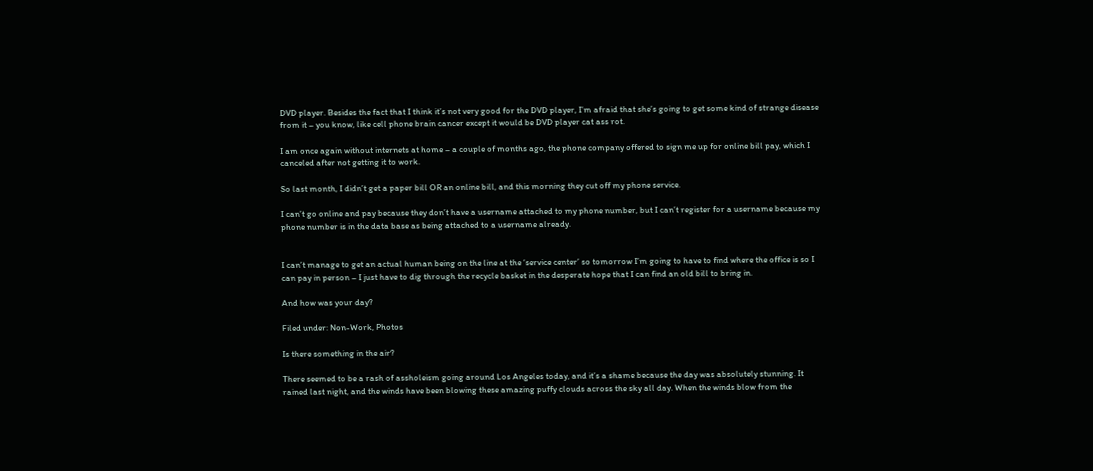DVD player. Besides the fact that I think it’s not very good for the DVD player, I’m afraid that she’s going to get some kind of strange disease from it – you know, like cell phone brain cancer except it would be DVD player cat ass rot.

I am once again without internets at home – a couple of months ago, the phone company offered to sign me up for online bill pay, which I canceled after not getting it to work.

So last month, I didn’t get a paper bill OR an online bill, and this morning they cut off my phone service.

I can’t go online and pay because they don’t have a username attached to my phone number, but I can’t register for a username because my phone number is in the data base as being attached to a username already.


I can’t manage to get an actual human being on the line at the ‘service center’ so tomorrow I’m going to have to find where the office is so I can pay in person – I just have to dig through the recycle basket in the desperate hope that I can find an old bill to bring in.

And how was your day?

Filed under: Non-Work, Photos

Is there something in the air?

There seemed to be a rash of assholeism going around Los Angeles today, and it’s a shame because the day was absolutely stunning. It rained last night, and the winds have been blowing these amazing puffy clouds across the sky all day. When the winds blow from the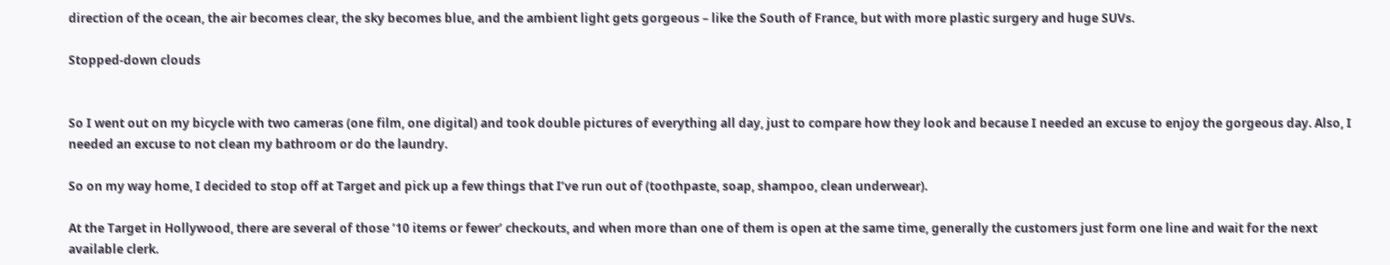direction of the ocean, the air becomes clear, the sky becomes blue, and the ambient light gets gorgeous – like the South of France, but with more plastic surgery and huge SUVs.

Stopped-down clouds


So I went out on my bicycle with two cameras (one film, one digital) and took double pictures of everything all day, just to compare how they look and because I needed an excuse to enjoy the gorgeous day. Also, I needed an excuse to not clean my bathroom or do the laundry.

So on my way home, I decided to stop off at Target and pick up a few things that I’ve run out of (toothpaste, soap, shampoo, clean underwear).

At the Target in Hollywood, there are several of those ’10 items or fewer’ checkouts, and when more than one of them is open at the same time, generally the customers just form one line and wait for the next available clerk.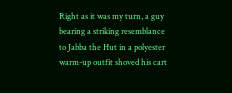Right as it was my turn, a guy bearing a striking resemblance to Jabba the Hut in a polyester warm-up outfit shoved his cart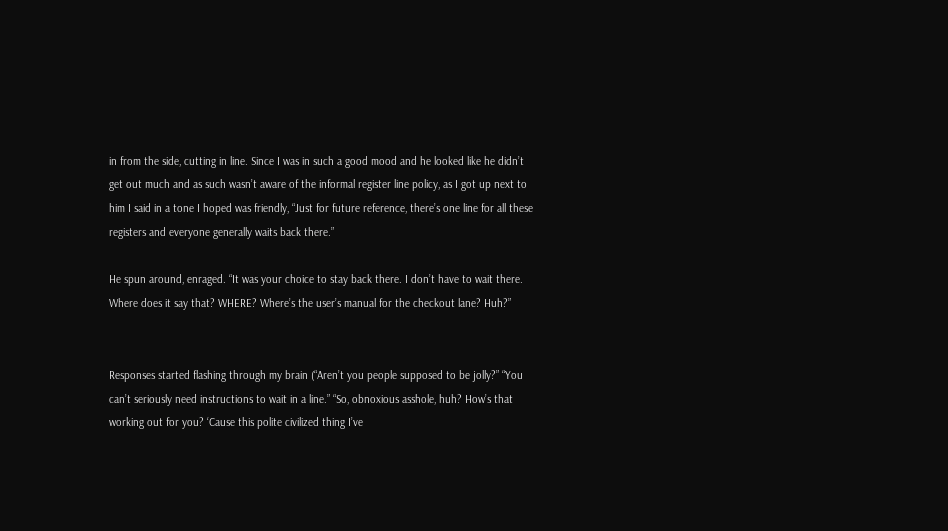in from the side, cutting in line. Since I was in such a good mood and he looked like he didn’t get out much and as such wasn’t aware of the informal register line policy, as I got up next to him I said in a tone I hoped was friendly, “Just for future reference, there’s one line for all these registers and everyone generally waits back there.”

He spun around, enraged. “It was your choice to stay back there. I don’t have to wait there. Where does it say that? WHERE? Where’s the user’s manual for the checkout lane? Huh?”


Responses started flashing through my brain (“Aren’t you people supposed to be jolly?” “You can’t seriously need instructions to wait in a line.” “So, obnoxious asshole, huh? How’s that working out for you? ‘Cause this polite civilized thing I’ve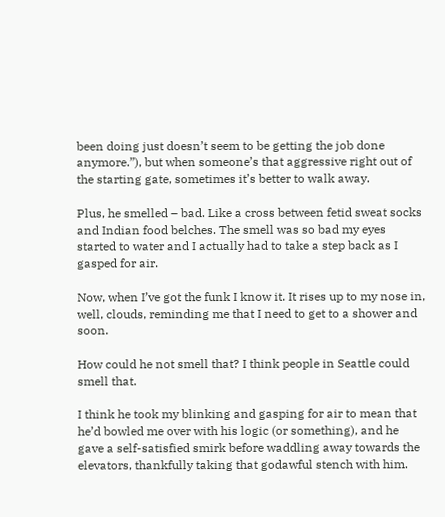been doing just doesn’t seem to be getting the job done anymore.”), but when someone’s that aggressive right out of the starting gate, sometimes it’s better to walk away.

Plus, he smelled – bad. Like a cross between fetid sweat socks and Indian food belches. The smell was so bad my eyes started to water and I actually had to take a step back as I gasped for air.

Now, when I’ve got the funk I know it. It rises up to my nose in, well, clouds, reminding me that I need to get to a shower and soon.

How could he not smell that? I think people in Seattle could smell that.

I think he took my blinking and gasping for air to mean that he’d bowled me over with his logic (or something), and he gave a self-satisfied smirk before waddling away towards the elevators, thankfully taking that godawful stench with him.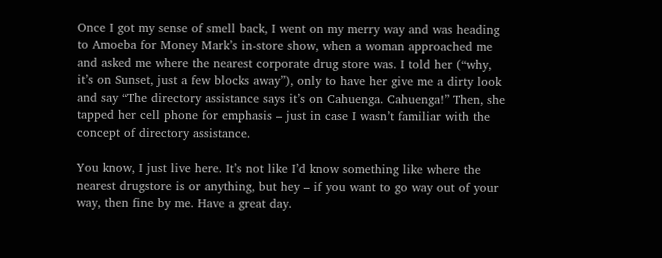Once I got my sense of smell back, I went on my merry way and was heading to Amoeba for Money Mark’s in-store show, when a woman approached me and asked me where the nearest corporate drug store was. I told her (“why, it’s on Sunset, just a few blocks away”), only to have her give me a dirty look and say “The directory assistance says it’s on Cahuenga. Cahuenga!” Then, she tapped her cell phone for emphasis – just in case I wasn’t familiar with the concept of directory assistance.

You know, I just live here. It’s not like I’d know something like where the nearest drugstore is or anything, but hey – if you want to go way out of your way, then fine by me. Have a great day.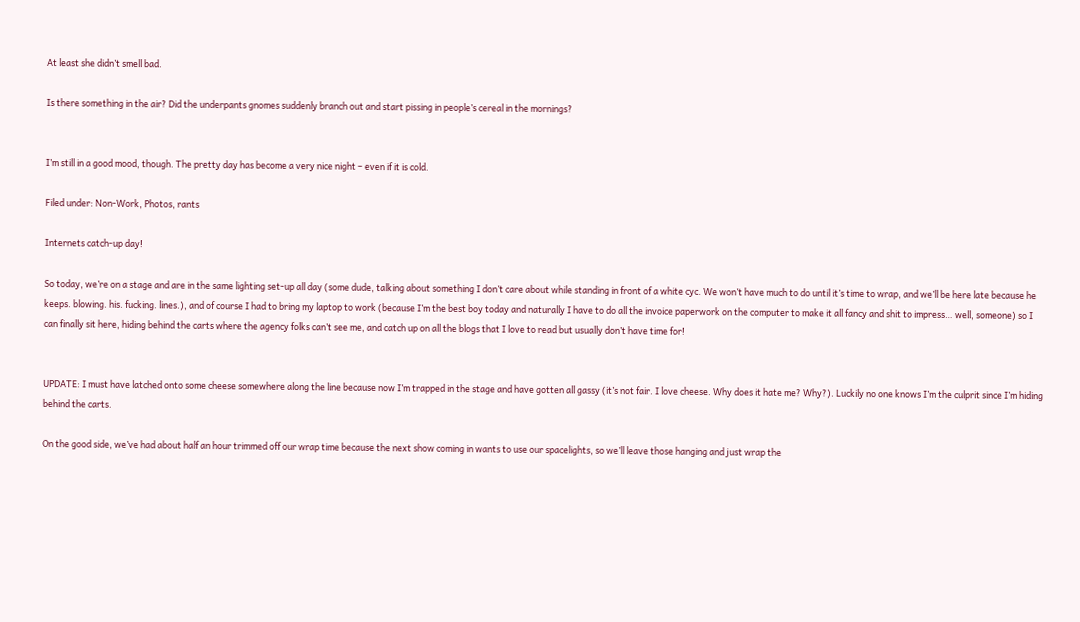At least she didn’t smell bad.

Is there something in the air? Did the underpants gnomes suddenly branch out and start pissing in people’s cereal in the mornings?


I’m still in a good mood, though. The pretty day has become a very nice night – even if it is cold.

Filed under: Non-Work, Photos, rants

Internets catch-up day!

So today, we’re on a stage and are in the same lighting set-up all day (some dude, talking about something I don’t care about while standing in front of a white cyc. We won’t have much to do until it’s time to wrap, and we’ll be here late because he keeps. blowing. his. fucking. lines.), and of course I had to bring my laptop to work (because I’m the best boy today and naturally I have to do all the invoice paperwork on the computer to make it all fancy and shit to impress… well, someone) so I can finally sit here, hiding behind the carts where the agency folks can’t see me, and catch up on all the blogs that I love to read but usually don’t have time for!


UPDATE: I must have latched onto some cheese somewhere along the line because now I’m trapped in the stage and have gotten all gassy (it’s not fair. I love cheese. Why does it hate me? Why?). Luckily no one knows I’m the culprit since I’m hiding behind the carts.

On the good side, we’ve had about half an hour trimmed off our wrap time because the next show coming in wants to use our spacelights, so we’ll leave those hanging and just wrap the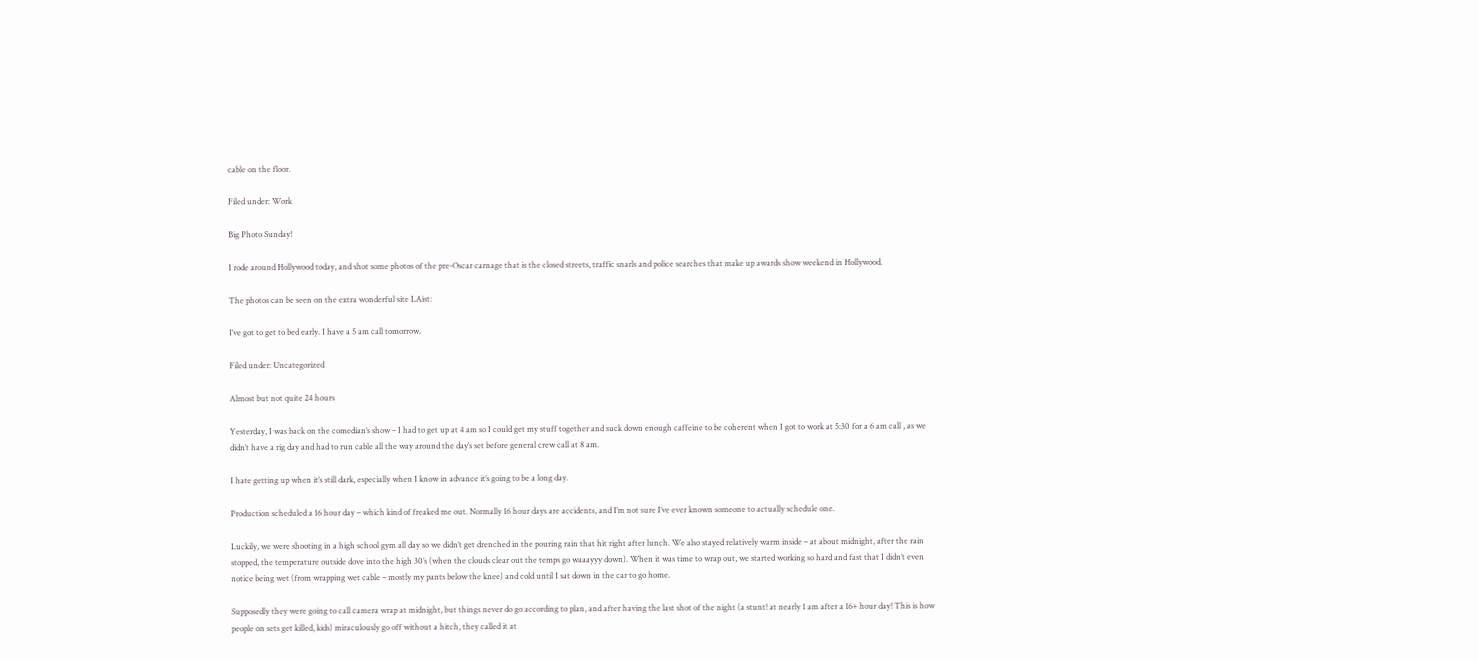cable on the floor.

Filed under: Work

Big Photo Sunday!

I rode around Hollywood today, and shot some photos of the pre-Oscar carnage that is the closed streets, traffic snarls and police searches that make up awards show weekend in Hollywood.

The photos can be seen on the extra wonderful site LAist:

I’ve got to get to bed early. I have a 5 am call tomorrow.

Filed under: Uncategorized

Almost but not quite 24 hours

Yesterday, I was back on the comedian’s show – I had to get up at 4 am so I could get my stuff together and suck down enough caffeine to be coherent when I got to work at 5:30 for a 6 am call , as we didn’t have a rig day and had to run cable all the way around the day’s set before general crew call at 8 am.

I hate getting up when it’s still dark, especially when I know in advance it’s going to be a long day.

Production scheduled a 16 hour day – which kind of freaked me out. Normally 16 hour days are accidents, and I’m not sure I’ve ever known someone to actually schedule one.

Luckily, we were shooting in a high school gym all day so we didn’t get drenched in the pouring rain that hit right after lunch. We also stayed relatively warm inside – at about midnight, after the rain stopped, the temperature outside dove into the high 30’s (when the clouds clear out the temps go waaayyy down). When it was time to wrap out, we started working so hard and fast that I didn’t even notice being wet (from wrapping wet cable – mostly my pants below the knee) and cold until I sat down in the car to go home.

Supposedly they were going to call camera wrap at midnight, but things never do go according to plan, and after having the last shot of the night (a stunt! at nearly 1 am after a 16+ hour day! This is how people on sets get killed, kids) miraculously go off without a hitch, they called it at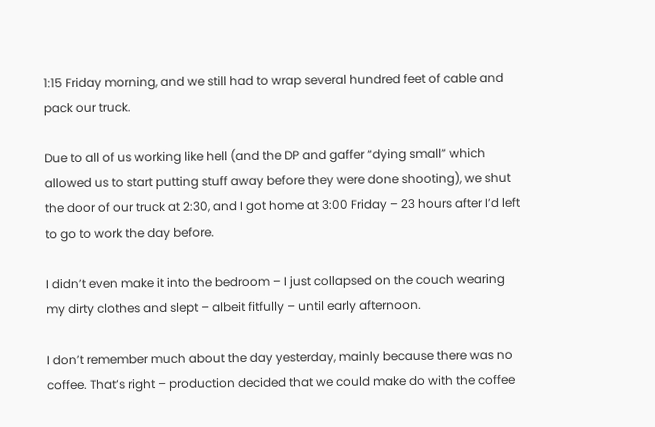1:15 Friday morning, and we still had to wrap several hundred feet of cable and pack our truck.

Due to all of us working like hell (and the DP and gaffer “dying small” which allowed us to start putting stuff away before they were done shooting), we shut the door of our truck at 2:30, and I got home at 3:00 Friday – 23 hours after I’d left to go to work the day before.

I didn’t even make it into the bedroom – I just collapsed on the couch wearing my dirty clothes and slept – albeit fitfully – until early afternoon.

I don’t remember much about the day yesterday, mainly because there was no coffee. That’s right – production decided that we could make do with the coffee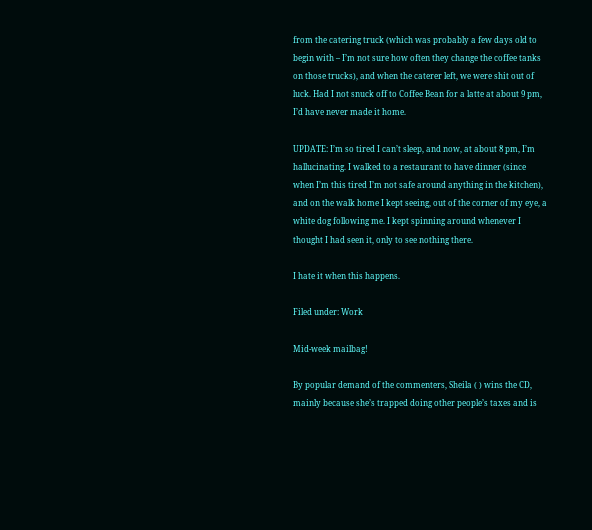from the catering truck (which was probably a few days old to begin with – I’m not sure how often they change the coffee tanks on those trucks), and when the caterer left, we were shit out of luck. Had I not snuck off to Coffee Bean for a latte at about 9 pm, I’d have never made it home.

UPDATE: I’m so tired I can’t sleep, and now, at about 8 pm, I’m hallucinating. I walked to a restaurant to have dinner (since when I’m this tired I’m not safe around anything in the kitchen), and on the walk home I kept seeing, out of the corner of my eye, a white dog following me. I kept spinning around whenever I thought I had seen it, only to see nothing there.

I hate it when this happens.

Filed under: Work

Mid-week mailbag!

By popular demand of the commenters, Sheila ( ) wins the CD, mainly because she’s trapped doing other people’s taxes and is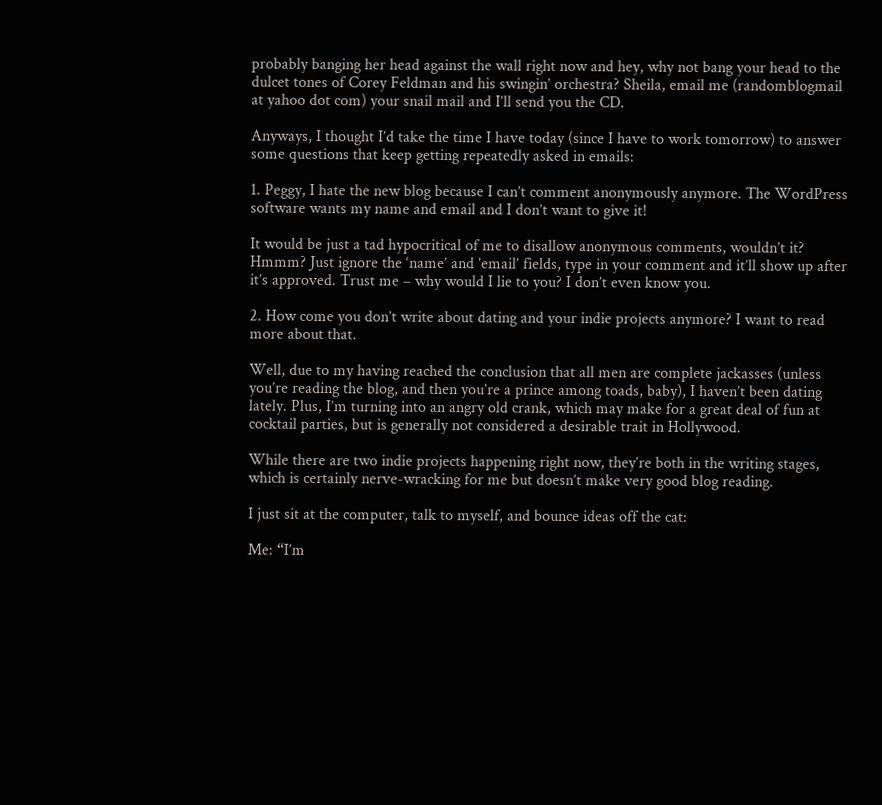probably banging her head against the wall right now and hey, why not bang your head to the dulcet tones of Corey Feldman and his swingin’ orchestra? Sheila, email me (randomblogmail at yahoo dot com) your snail mail and I’ll send you the CD.

Anyways, I thought I’d take the time I have today (since I have to work tomorrow) to answer some questions that keep getting repeatedly asked in emails:

1. Peggy, I hate the new blog because I can’t comment anonymously anymore. The WordPress software wants my name and email and I don’t want to give it!

It would be just a tad hypocritical of me to disallow anonymous comments, wouldn’t it? Hmmm? Just ignore the ‘name’ and ’email’ fields, type in your comment and it’ll show up after it’s approved. Trust me – why would I lie to you? I don’t even know you.

2. How come you don’t write about dating and your indie projects anymore? I want to read more about that.

Well, due to my having reached the conclusion that all men are complete jackasses (unless you’re reading the blog, and then you’re a prince among toads, baby), I haven’t been dating lately. Plus, I’m turning into an angry old crank, which may make for a great deal of fun at cocktail parties, but is generally not considered a desirable trait in Hollywood.

While there are two indie projects happening right now, they’re both in the writing stages, which is certainly nerve-wracking for me but doesn’t make very good blog reading.

I just sit at the computer, talk to myself, and bounce ideas off the cat:

Me: “I’m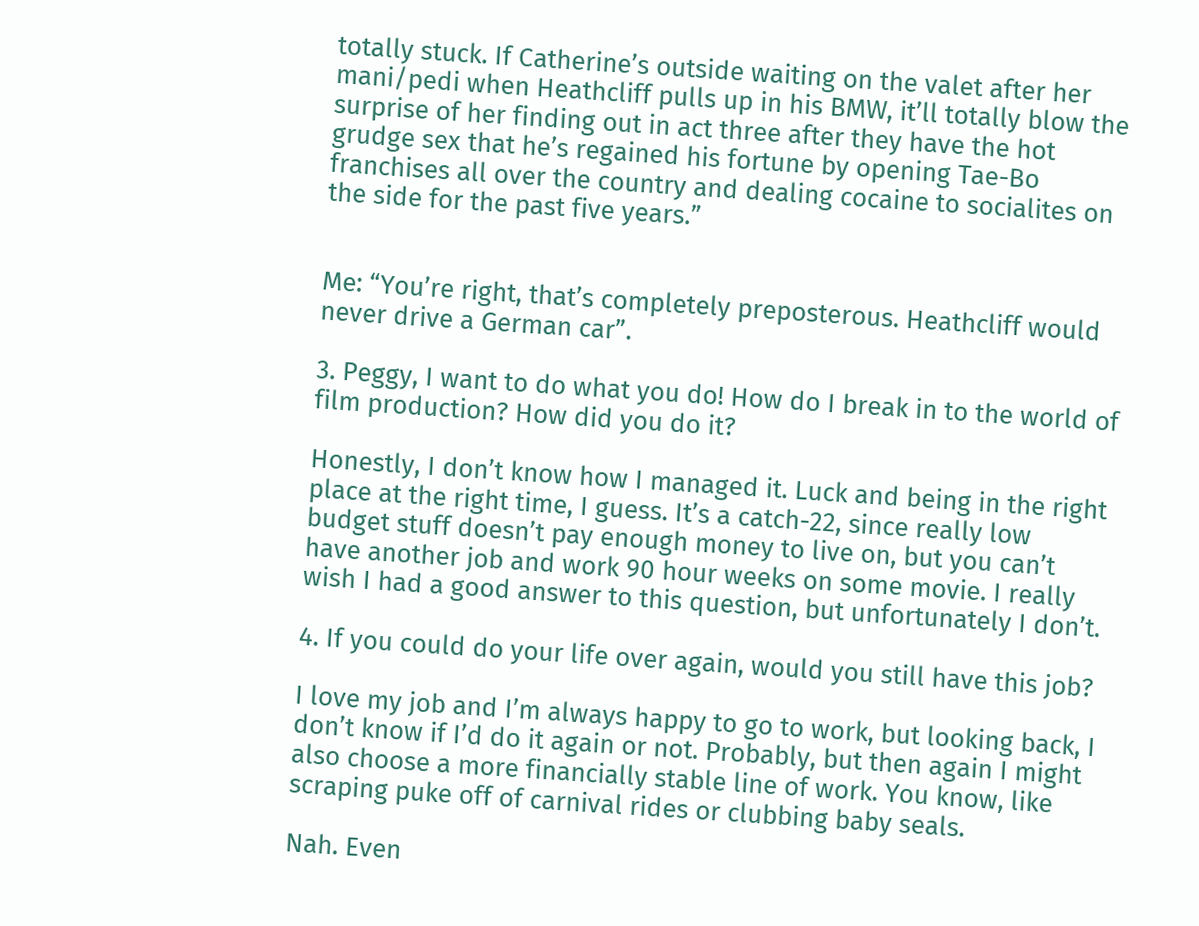totally stuck. If Catherine’s outside waiting on the valet after her mani/pedi when Heathcliff pulls up in his BMW, it’ll totally blow the surprise of her finding out in act three after they have the hot grudge sex that he’s regained his fortune by opening Tae-Bo franchises all over the country and dealing cocaine to socialites on the side for the past five years.”


Me: “You’re right, that’s completely preposterous. Heathcliff would never drive a German car”.

3. Peggy, I want to do what you do! How do I break in to the world of film production? How did you do it?

Honestly, I don’t know how I managed it. Luck and being in the right place at the right time, I guess. It’s a catch-22, since really low budget stuff doesn’t pay enough money to live on, but you can’t have another job and work 90 hour weeks on some movie. I really wish I had a good answer to this question, but unfortunately I don’t.

4. If you could do your life over again, would you still have this job?

I love my job and I’m always happy to go to work, but looking back, I don’t know if I’d do it again or not. Probably, but then again I might also choose a more financially stable line of work. You know, like scraping puke off of carnival rides or clubbing baby seals.

Nah. Even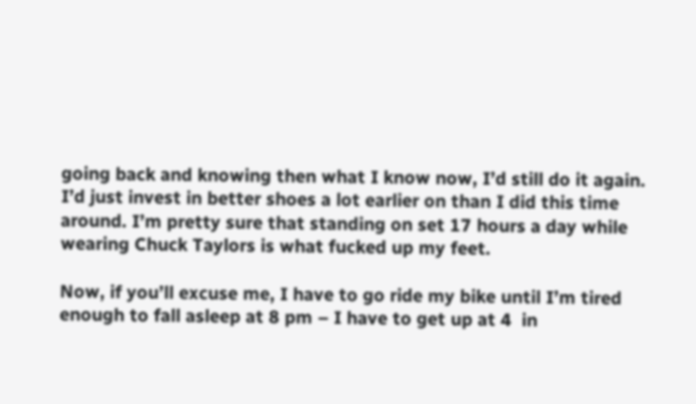going back and knowing then what I know now, I’d still do it again. I’d just invest in better shoes a lot earlier on than I did this time around. I’m pretty sure that standing on set 17 hours a day while wearing Chuck Taylors is what fucked up my feet.

Now, if you’ll excuse me, I have to go ride my bike until I’m tired enough to fall asleep at 8 pm – I have to get up at 4  in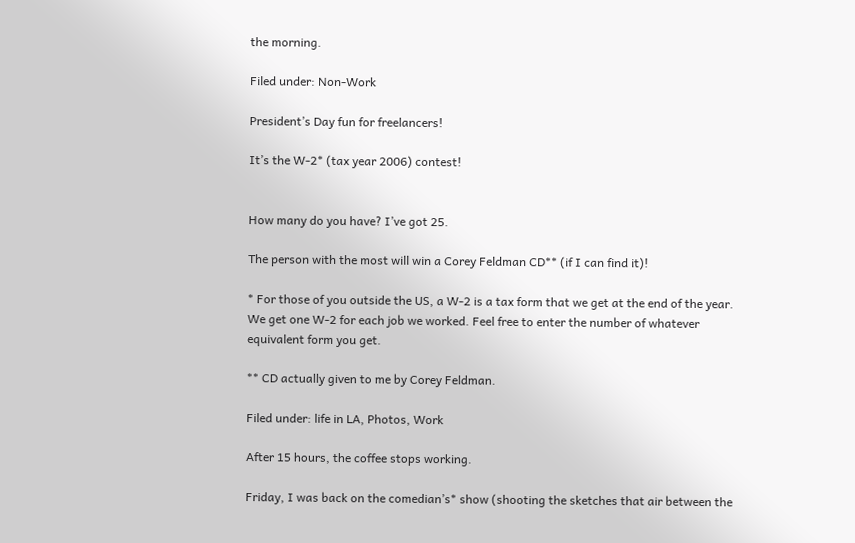the morning.

Filed under: Non-Work

President’s Day fun for freelancers!

It’s the W-2* (tax year 2006) contest!


How many do you have? I’ve got 25.

The person with the most will win a Corey Feldman CD** (if I can find it)!

* For those of you outside the US, a W-2 is a tax form that we get at the end of the year. We get one W-2 for each job we worked. Feel free to enter the number of whatever equivalent form you get.

** CD actually given to me by Corey Feldman.

Filed under: life in LA, Photos, Work

After 15 hours, the coffee stops working.

Friday, I was back on the comedian’s* show (shooting the sketches that air between the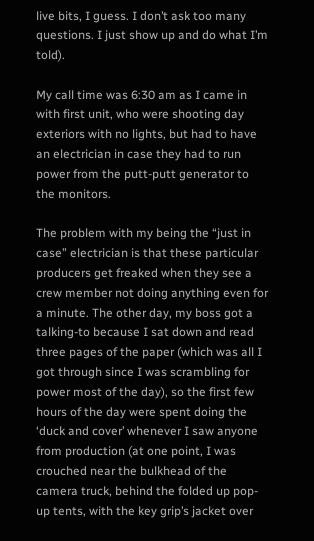live bits, I guess. I don’t ask too many questions. I just show up and do what I’m told).

My call time was 6:30 am as I came in with first unit, who were shooting day exteriors with no lights, but had to have an electrician in case they had to run power from the putt-putt generator to the monitors.

The problem with my being the “just in case” electrician is that these particular producers get freaked when they see a crew member not doing anything even for a minute. The other day, my boss got a talking-to because I sat down and read three pages of the paper (which was all I got through since I was scrambling for power most of the day), so the first few hours of the day were spent doing the ‘duck and cover’ whenever I saw anyone from production (at one point, I was crouched near the bulkhead of the camera truck, behind the folded up pop-up tents, with the key grip’s jacket over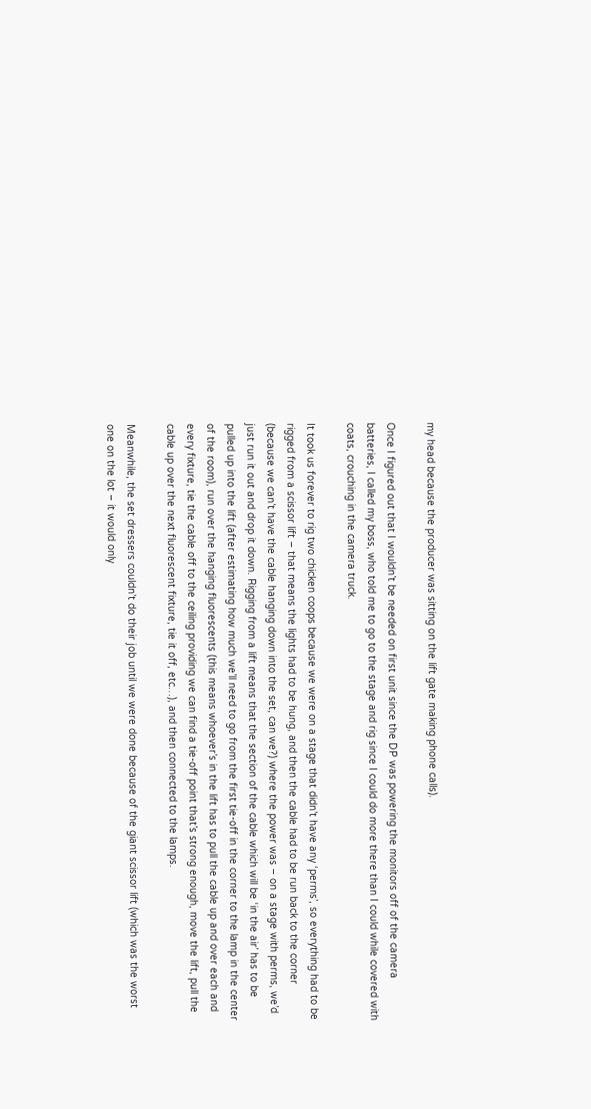my head because the producer was sitting on the lift gate making phone calls).

Once I figured out that I wouldn’t be needed on first unit since the DP was powering the monitors off of the camera batteries, I called my boss, who told me to go to the stage and rig since I could do more there than I could while covered with coats, crouching in the camera truck.

It took us forever to rig two chicken coops because we were on a stage that didn’t have any ‘perms’, so everything had to be rigged from a scissor lift – that means the lights had to be hung, and then the cable had to be run back to the corner (because we can’t have the cable hanging down into the set, can we?) where the power was – on a stage with perms, we’d just run it out and drop it down. Rigging from a lift means that the section of the cable which will be ‘in the air’ has to be pulled up into the lift (after estimating how much we’ll need to go from the first tie-off in the corner to the lamp in the center of the room), run over the hanging fluorescents (this means whoever’s in the lift has to pull the cable up and over each and every fixture, tie the cable off to the ceiling providing we can find a tie-off point that’s strong enough, move the lift, pull the cable up over the next fluorescent fixture, tie it off, etc…), and then connected to the lamps.

Meanwhile, the set dressers couldn’t do their job until we were done because of the giant scissor lift (which was the worst one on the lot – it would only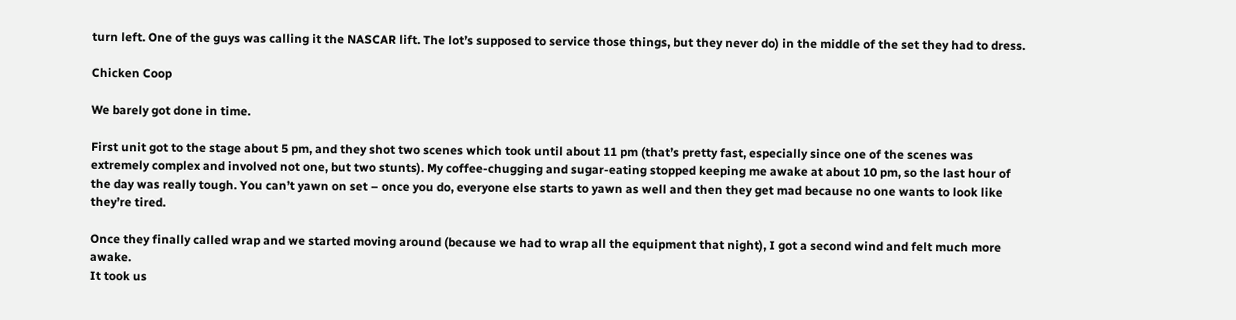turn left. One of the guys was calling it the NASCAR lift. The lot’s supposed to service those things, but they never do) in the middle of the set they had to dress.

Chicken Coop

We barely got done in time.

First unit got to the stage about 5 pm, and they shot two scenes which took until about 11 pm (that’s pretty fast, especially since one of the scenes was extremely complex and involved not one, but two stunts). My coffee-chugging and sugar-eating stopped keeping me awake at about 10 pm, so the last hour of the day was really tough. You can’t yawn on set – once you do, everyone else starts to yawn as well and then they get mad because no one wants to look like they’re tired.

Once they finally called wrap and we started moving around (because we had to wrap all the equipment that night), I got a second wind and felt much more awake.
It took us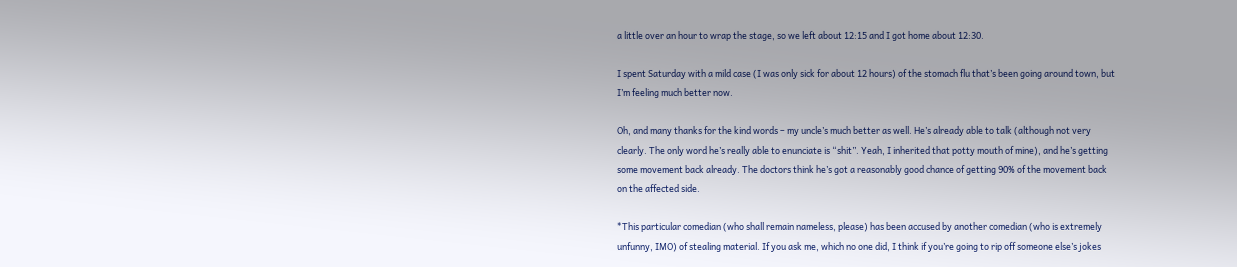a little over an hour to wrap the stage, so we left about 12:15 and I got home about 12:30.

I spent Saturday with a mild case (I was only sick for about 12 hours) of the stomach flu that’s been going around town, but I’m feeling much better now.

Oh, and many thanks for the kind words – my uncle’s much better as well. He’s already able to talk (although not very clearly. The only word he’s really able to enunciate is “shit”. Yeah, I inherited that potty mouth of mine), and he’s getting some movement back already. The doctors think he’s got a reasonably good chance of getting 90% of the movement back on the affected side.

*This particular comedian (who shall remain nameless, please) has been accused by another comedian (who is extremely unfunny, IMO) of stealing material. If you ask me, which no one did, I think if you’re going to rip off someone else’s jokes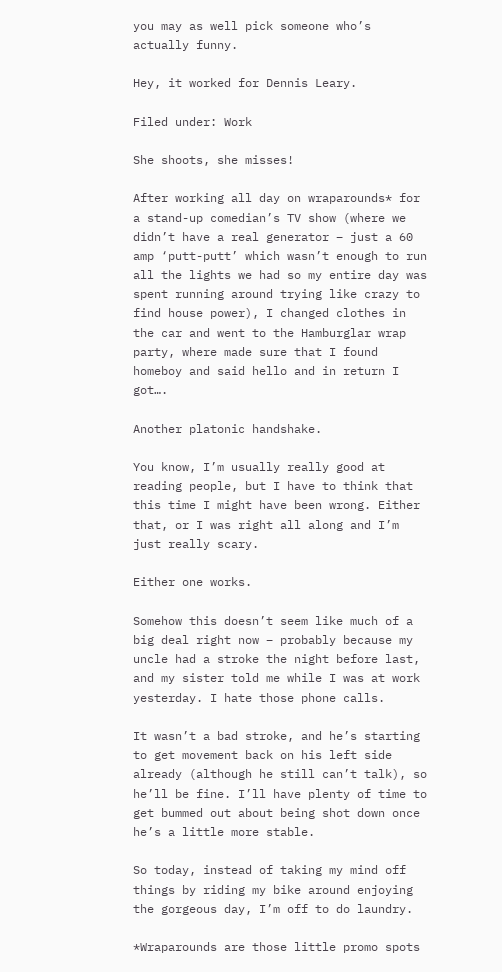you may as well pick someone who’s actually funny.

Hey, it worked for Dennis Leary.

Filed under: Work

She shoots, she misses!

After working all day on wraparounds* for a stand-up comedian’s TV show (where we didn’t have a real generator – just a 60 amp ‘putt-putt’ which wasn’t enough to run all the lights we had so my entire day was spent running around trying like crazy to find house power), I changed clothes in the car and went to the Hamburglar wrap party, where made sure that I found homeboy and said hello and in return I got….

Another platonic handshake.

You know, I’m usually really good at reading people, but I have to think that this time I might have been wrong. Either that, or I was right all along and I’m just really scary.

Either one works.

Somehow this doesn’t seem like much of a big deal right now – probably because my uncle had a stroke the night before last, and my sister told me while I was at work yesterday. I hate those phone calls.

It wasn’t a bad stroke, and he’s starting to get movement back on his left side already (although he still can’t talk), so he’ll be fine. I’ll have plenty of time to get bummed out about being shot down once he’s a little more stable.

So today, instead of taking my mind off things by riding my bike around enjoying the gorgeous day, I’m off to do laundry.

*Wraparounds are those little promo spots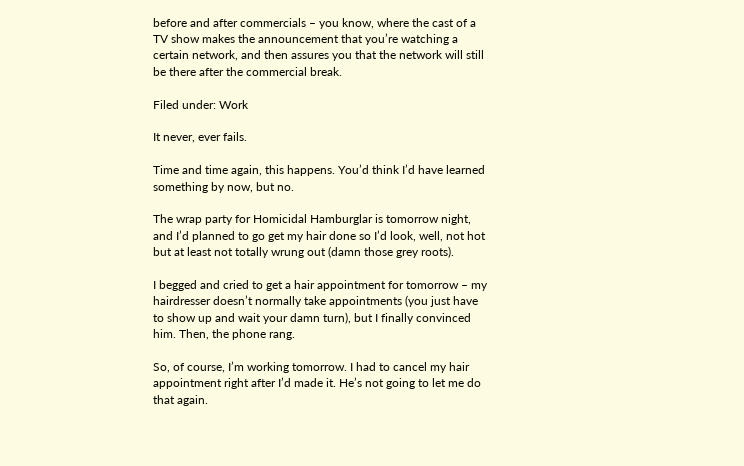before and after commercials – you know, where the cast of a TV show makes the announcement that you’re watching a certain network, and then assures you that the network will still be there after the commercial break.

Filed under: Work

It never, ever fails.

Time and time again, this happens. You’d think I’d have learned something by now, but no.

The wrap party for Homicidal Hamburglar is tomorrow night, and I’d planned to go get my hair done so I’d look, well, not hot but at least not totally wrung out (damn those grey roots).

I begged and cried to get a hair appointment for tomorrow – my hairdresser doesn’t normally take appointments (you just have to show up and wait your damn turn), but I finally convinced him. Then, the phone rang.

So, of course, I’m working tomorrow. I had to cancel my hair appointment right after I’d made it. He’s not going to let me do that again.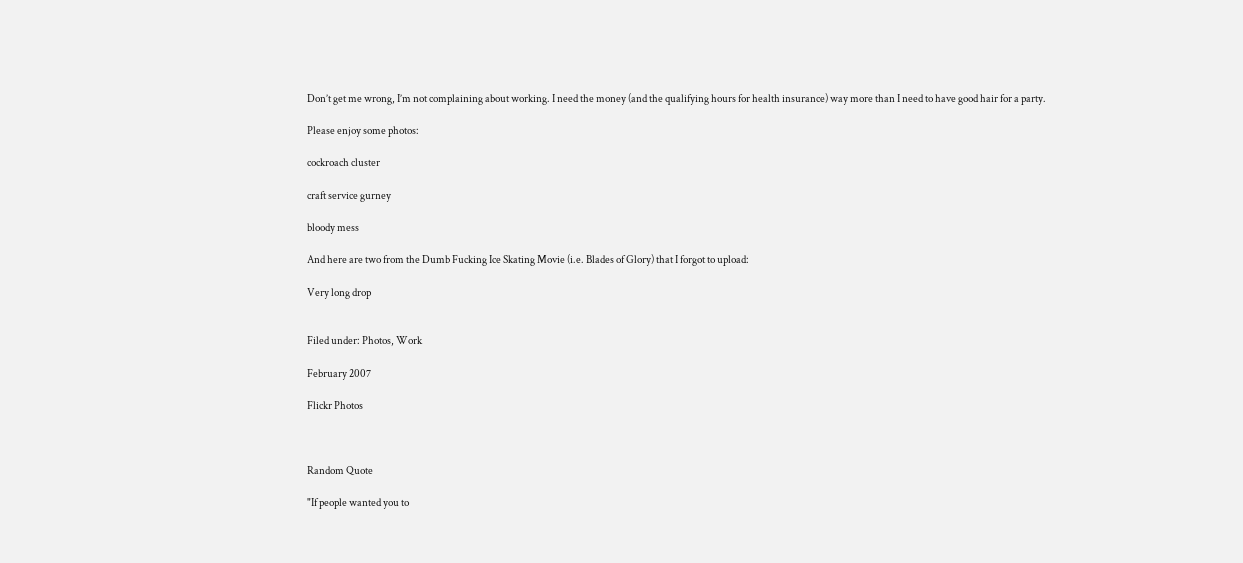Don’t get me wrong, I’m not complaining about working. I need the money (and the qualifying hours for health insurance) way more than I need to have good hair for a party.

Please enjoy some photos:

cockroach cluster

craft service gurney

bloody mess

And here are two from the Dumb Fucking Ice Skating Movie (i.e. Blades of Glory) that I forgot to upload:

Very long drop


Filed under: Photos, Work

February 2007

Flickr Photos



Random Quote

"If people wanted you to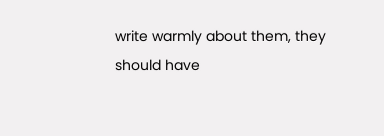write warmly about them, they should have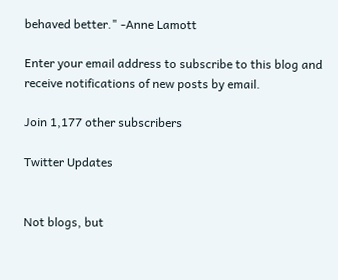behaved better." -Anne Lamott

Enter your email address to subscribe to this blog and receive notifications of new posts by email.

Join 1,177 other subscribers

Twitter Updates


Not blogs, but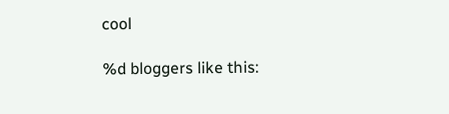cool

%d bloggers like this: